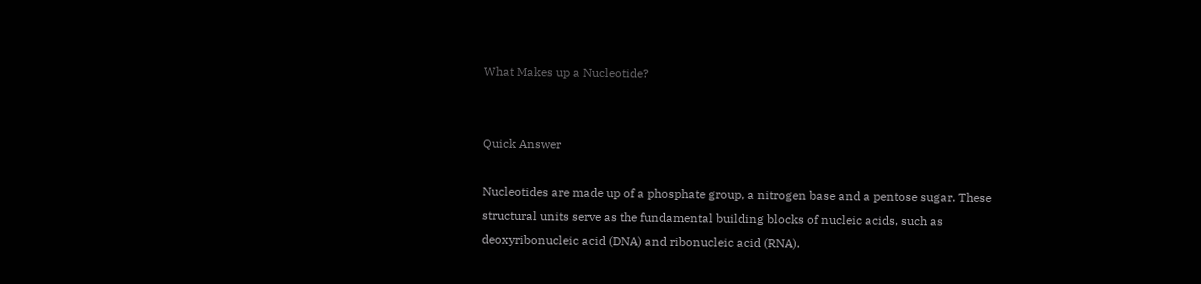What Makes up a Nucleotide?


Quick Answer

Nucleotides are made up of a phosphate group, a nitrogen base and a pentose sugar. These structural units serve as the fundamental building blocks of nucleic acids, such as deoxyribonucleic acid (DNA) and ribonucleic acid (RNA).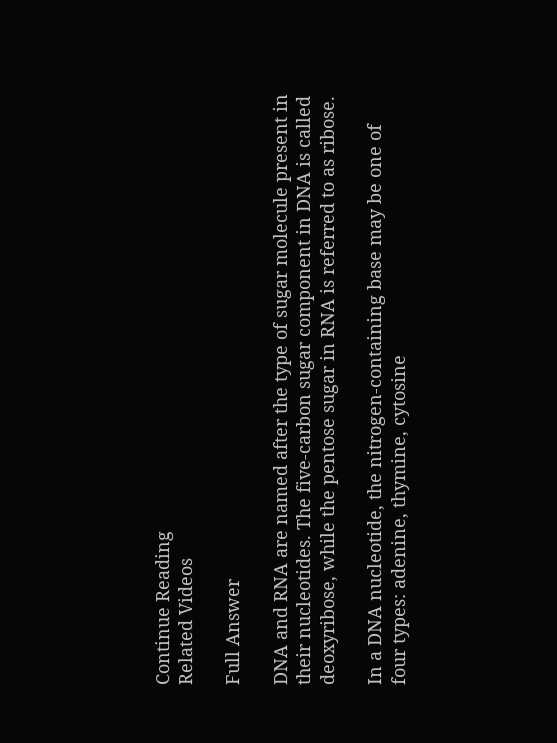Continue Reading
Related Videos

Full Answer

DNA and RNA are named after the type of sugar molecule present in their nucleotides. The five-carbon sugar component in DNA is called deoxyribose, while the pentose sugar in RNA is referred to as ribose.

In a DNA nucleotide, the nitrogen-containing base may be one of four types: adenine, thymine, cytosine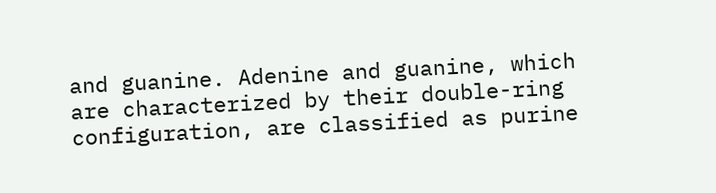and guanine. Adenine and guanine, which are characterized by their double-ring configuration, are classified as purine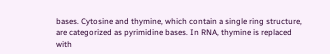bases. Cytosine and thymine, which contain a single ring structure, are categorized as pyrimidine bases. In RNA, thymine is replaced with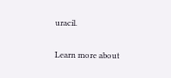uracil.

Learn more about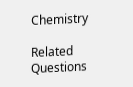Chemistry

Related Questions